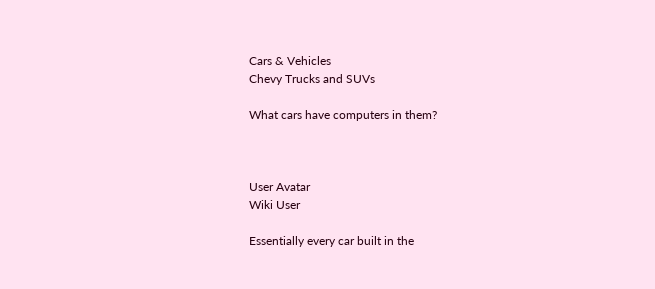Cars & Vehicles
Chevy Trucks and SUVs

What cars have computers in them?



User Avatar
Wiki User

Essentially every car built in the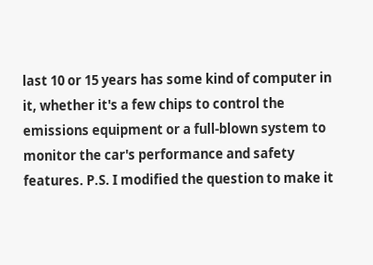last 10 or 15 years has some kind of computer in it, whether it's a few chips to control the emissions equipment or a full-blown system to monitor the car's performance and safety features. P.S. I modified the question to make it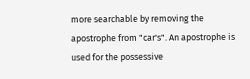more searchable by removing the apostrophe from "car's". An apostrophe is used for the possessive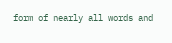form of nearly all words and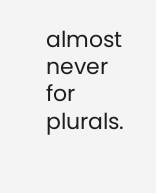almost never for plurals.